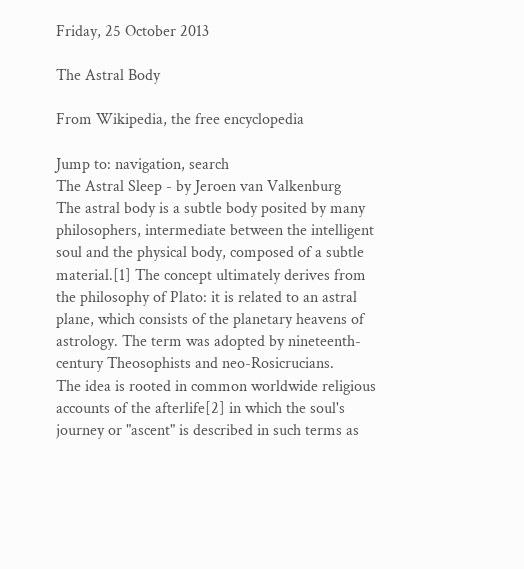Friday, 25 October 2013

The Astral Body

From Wikipedia, the free encyclopedia

Jump to: navigation, search
The Astral Sleep - by Jeroen van Valkenburg
The astral body is a subtle body posited by many philosophers, intermediate between the intelligent soul and the physical body, composed of a subtle material.[1] The concept ultimately derives from the philosophy of Plato: it is related to an astral plane, which consists of the planetary heavens of astrology. The term was adopted by nineteenth-century Theosophists and neo-Rosicrucians.
The idea is rooted in common worldwide religious accounts of the afterlife[2] in which the soul's journey or "ascent" is described in such terms as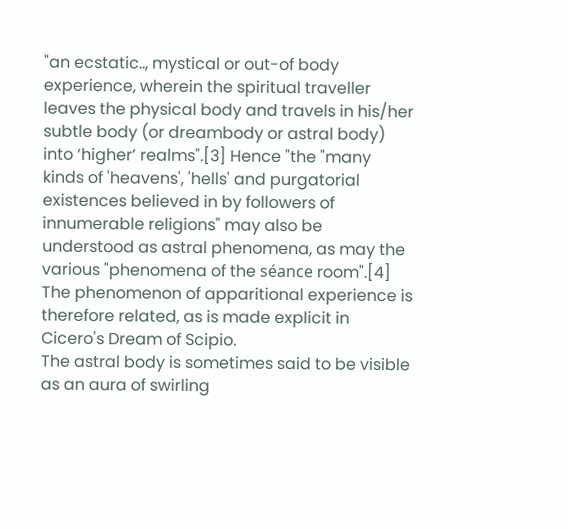"an ecstatic.., mystical or out-of body experience, wherein the spiritual traveller leaves the physical body and travels in his/her subtle body (or dreambody or astral body) into ‘higher’ realms".[3] Hence "the "many kinds of 'heavens', 'hells' and purgatorial existences believed in by followers of innumerable religions" may also be understood as astral phenomena, as may the various "phenomena of the séance room".[4] The phenomenon of apparitional experience is therefore related, as is made explicit in Cicero's Dream of Scipio.
The astral body is sometimes said to be visible as an aura of swirling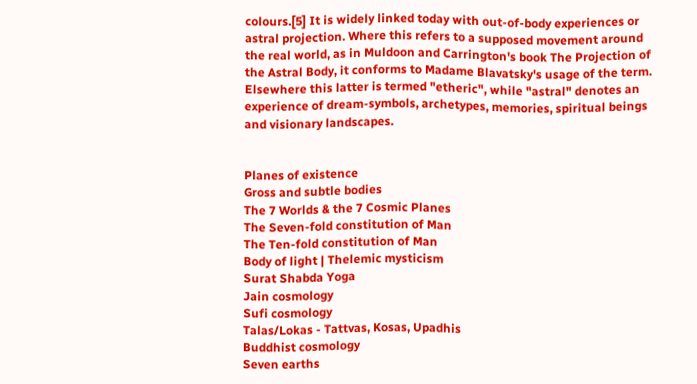colours.[5] It is widely linked today with out-of-body experiences or astral projection. Where this refers to a supposed movement around the real world, as in Muldoon and Carrington's book The Projection of the Astral Body, it conforms to Madame Blavatsky's usage of the term. Elsewhere this latter is termed "etheric", while "astral" denotes an experience of dream-symbols, archetypes, memories, spiritual beings and visionary landscapes.


Planes of existence
Gross and subtle bodies
The 7 Worlds & the 7 Cosmic Planes
The Seven-fold constitution of Man
The Ten-fold constitution of Man
Body of light | Thelemic mysticism
Surat Shabda Yoga
Jain cosmology
Sufi cosmology
Talas/Lokas - Tattvas, Kosas, Upadhis
Buddhist cosmology
Seven earths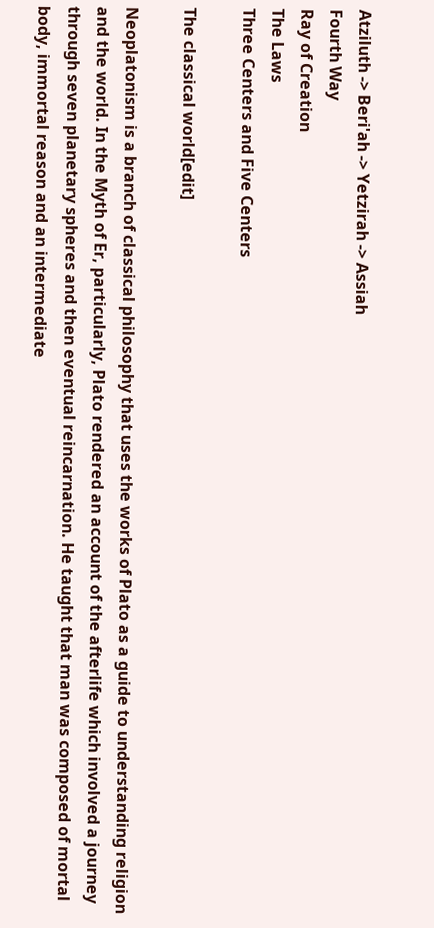Atziluth -> Beri'ah -> Yetzirah -> Assiah
Fourth Way
Ray of Creation
The Laws
Three Centers and Five Centers

The classical world[edit]

Neoplatonism is a branch of classical philosophy that uses the works of Plato as a guide to understanding religion and the world. In the Myth of Er, particularly, Plato rendered an account of the afterlife which involved a journey through seven planetary spheres and then eventual reincarnation. He taught that man was composed of mortal body, immortal reason and an intermediate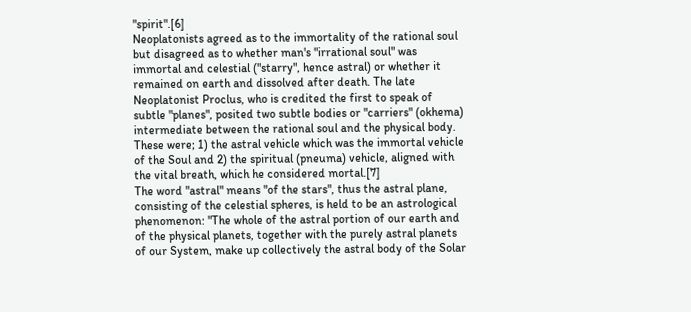"spirit".[6]
Neoplatonists agreed as to the immortality of the rational soul but disagreed as to whether man's "irrational soul" was immortal and celestial ("starry", hence astral) or whether it remained on earth and dissolved after death. The late Neoplatonist Proclus, who is credited the first to speak of subtle "planes", posited two subtle bodies or "carriers" (okhema) intermediate between the rational soul and the physical body. These were; 1) the astral vehicle which was the immortal vehicle of the Soul and 2) the spiritual (pneuma) vehicle, aligned with the vital breath, which he considered mortal.[7]
The word "astral" means "of the stars", thus the astral plane, consisting of the celestial spheres, is held to be an astrological phenomenon: "The whole of the astral portion of our earth and of the physical planets, together with the purely astral planets of our System, make up collectively the astral body of the Solar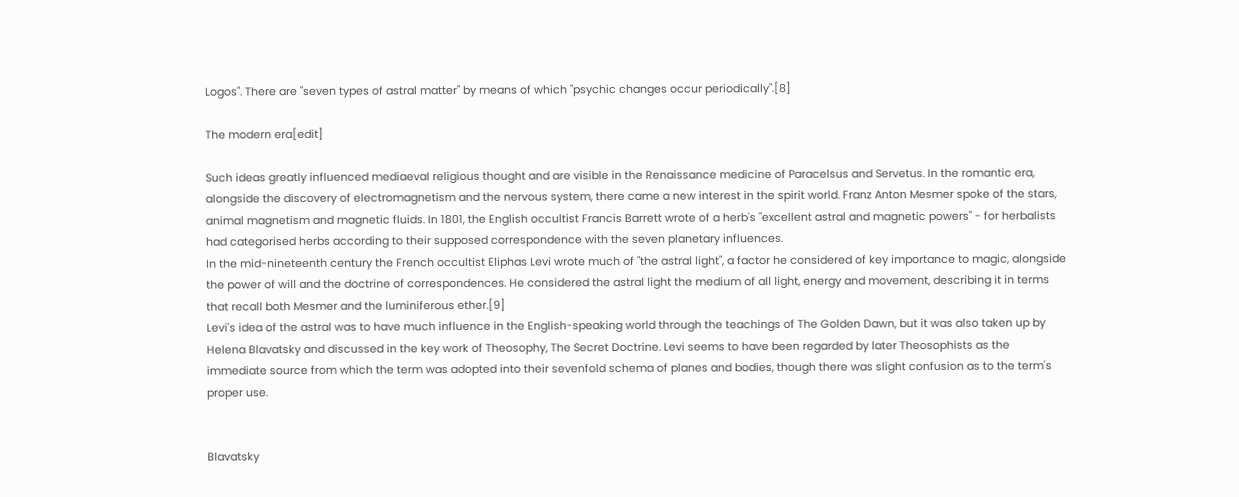Logos". There are "seven types of astral matter" by means of which "psychic changes occur periodically".[8]

The modern era[edit]

Such ideas greatly influenced mediaeval religious thought and are visible in the Renaissance medicine of Paracelsus and Servetus. In the romantic era, alongside the discovery of electromagnetism and the nervous system, there came a new interest in the spirit world. Franz Anton Mesmer spoke of the stars, animal magnetism and magnetic fluids. In 1801, the English occultist Francis Barrett wrote of a herb's "excellent astral and magnetic powers" - for herbalists had categorised herbs according to their supposed correspondence with the seven planetary influences.
In the mid-nineteenth century the French occultist Eliphas Levi wrote much of "the astral light", a factor he considered of key importance to magic, alongside the power of will and the doctrine of correspondences. He considered the astral light the medium of all light, energy and movement, describing it in terms that recall both Mesmer and the luminiferous ether.[9]
Levi's idea of the astral was to have much influence in the English-speaking world through the teachings of The Golden Dawn, but it was also taken up by Helena Blavatsky and discussed in the key work of Theosophy, The Secret Doctrine. Levi seems to have been regarded by later Theosophists as the immediate source from which the term was adopted into their sevenfold schema of planes and bodies, though there was slight confusion as to the term's proper use.


Blavatsky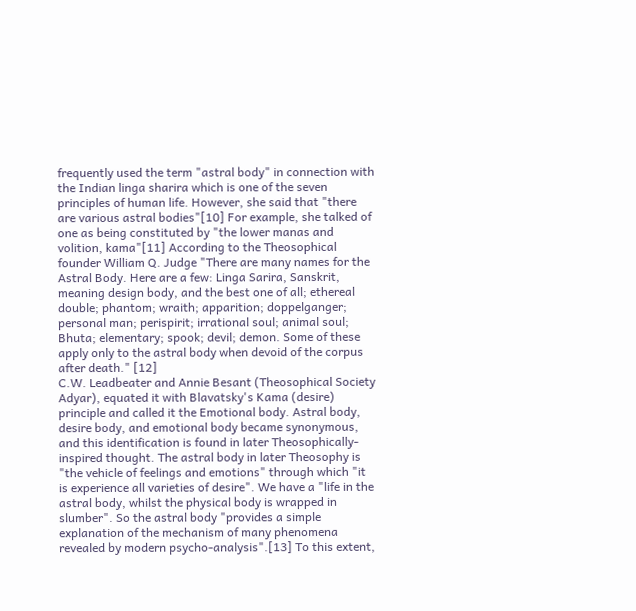frequently used the term "astral body" in connection with the Indian linga sharira which is one of the seven principles of human life. However, she said that "there are various astral bodies"[10] For example, she talked of one as being constituted by "the lower manas and volition, kama"[11] According to the Theosophical founder William Q. Judge "There are many names for the Astral Body. Here are a few: Linga Sarira, Sanskrit, meaning design body, and the best one of all; ethereal double; phantom; wraith; apparition; doppelganger; personal man; perispirit; irrational soul; animal soul; Bhuta; elementary; spook; devil; demon. Some of these apply only to the astral body when devoid of the corpus after death." [12]
C.W. Leadbeater and Annie Besant (Theosophical Society Adyar), equated it with Blavatsky's Kama (desire) principle and called it the Emotional body. Astral body, desire body, and emotional body became synonymous, and this identification is found in later Theosophically-inspired thought. The astral body in later Theosophy is "the vehicle of feelings and emotions" through which "it is experience all varieties of desire". We have a "life in the astral body, whilst the physical body is wrapped in slumber". So the astral body "provides a simple explanation of the mechanism of many phenomena revealed by modern psycho-analysis".[13] To this extent,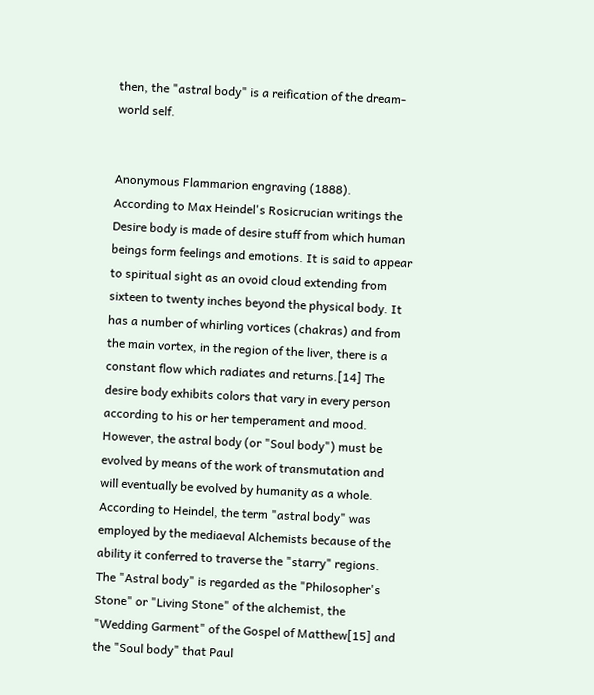then, the "astral body" is a reification of the dream-world self.


Anonymous Flammarion engraving (1888).
According to Max Heindel's Rosicrucian writings the Desire body is made of desire stuff from which human beings form feelings and emotions. It is said to appear to spiritual sight as an ovoid cloud extending from sixteen to twenty inches beyond the physical body. It has a number of whirling vortices (chakras) and from the main vortex, in the region of the liver, there is a constant flow which radiates and returns.[14] The desire body exhibits colors that vary in every person according to his or her temperament and mood. However, the astral body (or "Soul body") must be evolved by means of the work of transmutation and will eventually be evolved by humanity as a whole. According to Heindel, the term "astral body" was employed by the mediaeval Alchemists because of the ability it conferred to traverse the "starry" regions. The "Astral body" is regarded as the "Philosopher's Stone" or "Living Stone" of the alchemist, the "Wedding Garment" of the Gospel of Matthew[15] and the "Soul body" that Paul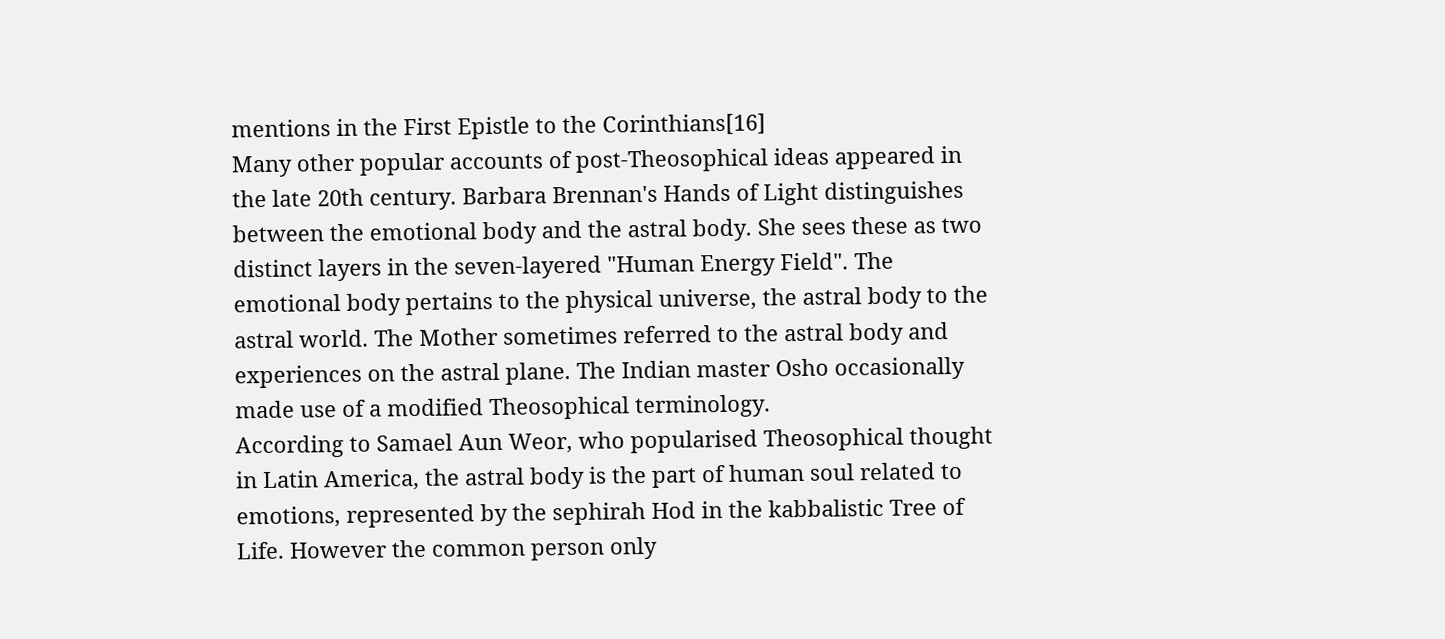mentions in the First Epistle to the Corinthians[16]
Many other popular accounts of post-Theosophical ideas appeared in the late 20th century. Barbara Brennan's Hands of Light distinguishes between the emotional body and the astral body. She sees these as two distinct layers in the seven-layered "Human Energy Field". The emotional body pertains to the physical universe, the astral body to the astral world. The Mother sometimes referred to the astral body and experiences on the astral plane. The Indian master Osho occasionally made use of a modified Theosophical terminology.
According to Samael Aun Weor, who popularised Theosophical thought in Latin America, the astral body is the part of human soul related to emotions, represented by the sephirah Hod in the kabbalistic Tree of Life. However the common person only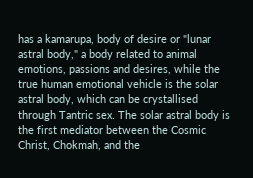has a kamarupa, body of desire or "lunar astral body," a body related to animal emotions, passions and desires, while the true human emotional vehicle is the solar astral body, which can be crystallised through Tantric sex. The solar astral body is the first mediator between the Cosmic Christ, Chokmah, and the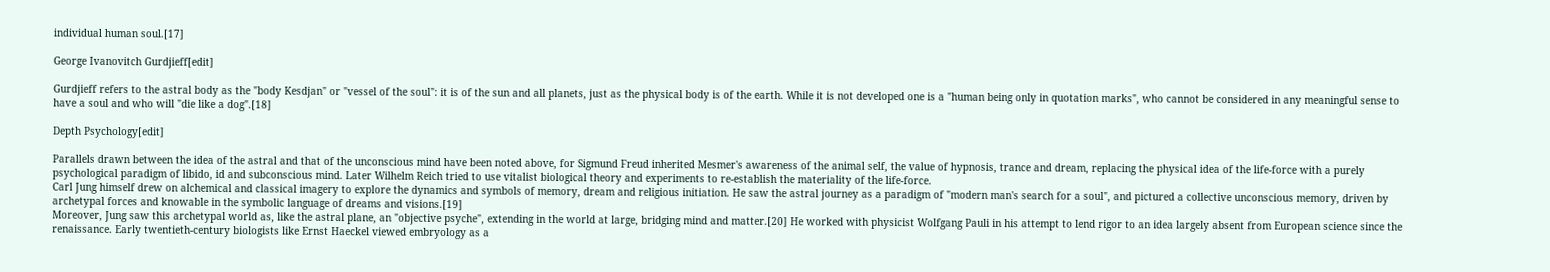individual human soul.[17]

George Ivanovitch Gurdjieff[edit]

Gurdjieff refers to the astral body as the "body Kesdjan" or "vessel of the soul": it is of the sun and all planets, just as the physical body is of the earth. While it is not developed one is a "human being only in quotation marks", who cannot be considered in any meaningful sense to have a soul and who will "die like a dog".[18]

Depth Psychology[edit]

Parallels drawn between the idea of the astral and that of the unconscious mind have been noted above, for Sigmund Freud inherited Mesmer's awareness of the animal self, the value of hypnosis, trance and dream, replacing the physical idea of the life-force with a purely psychological paradigm of libido, id and subconscious mind. Later Wilhelm Reich tried to use vitalist biological theory and experiments to re-establish the materiality of the life-force.
Carl Jung himself drew on alchemical and classical imagery to explore the dynamics and symbols of memory, dream and religious initiation. He saw the astral journey as a paradigm of "modern man's search for a soul", and pictured a collective unconscious memory, driven by archetypal forces and knowable in the symbolic language of dreams and visions.[19]
Moreover, Jung saw this archetypal world as, like the astral plane, an "objective psyche", extending in the world at large, bridging mind and matter.[20] He worked with physicist Wolfgang Pauli in his attempt to lend rigor to an idea largely absent from European science since the renaissance. Early twentieth-century biologists like Ernst Haeckel viewed embryology as a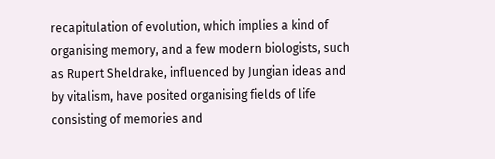recapitulation of evolution, which implies a kind of organising memory, and a few modern biologists, such as Rupert Sheldrake, influenced by Jungian ideas and by vitalism, have posited organising fields of life consisting of memories and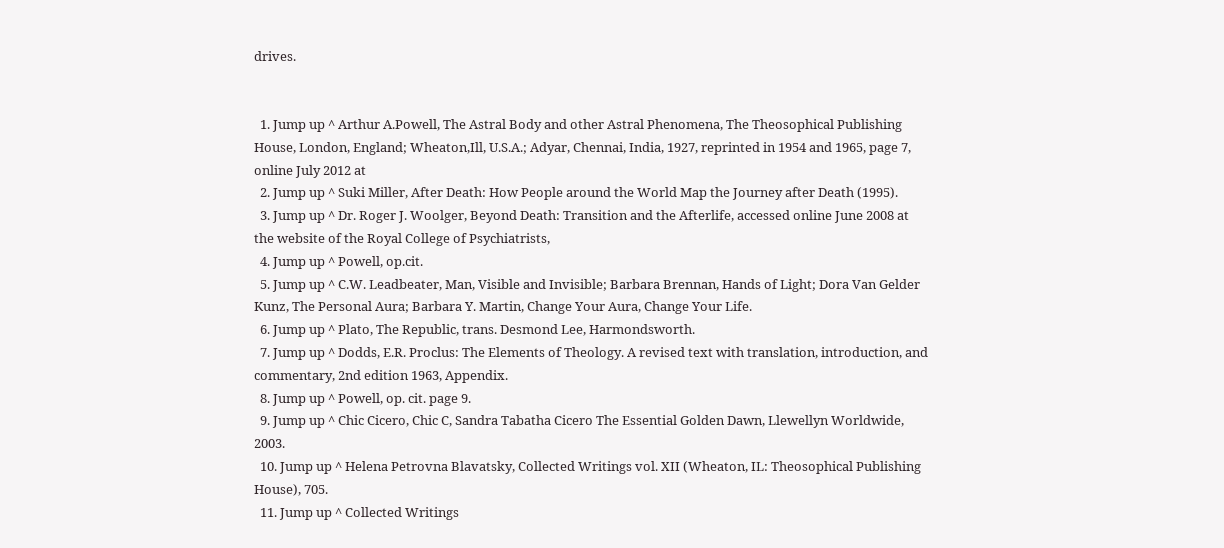drives.


  1. Jump up ^ Arthur A.Powell, The Astral Body and other Astral Phenomena, The Theosophical Publishing House, London, England; Wheaton,Ill, U.S.A.; Adyar, Chennai, India, 1927, reprinted in 1954 and 1965, page 7, online July 2012 at
  2. Jump up ^ Suki Miller, After Death: How People around the World Map the Journey after Death (1995).
  3. Jump up ^ Dr. Roger J. Woolger, Beyond Death: Transition and the Afterlife, accessed online June 2008 at the website of the Royal College of Psychiatrists,
  4. Jump up ^ Powell, op.cit.
  5. Jump up ^ C.W. Leadbeater, Man, Visible and Invisible; Barbara Brennan, Hands of Light; Dora Van Gelder Kunz, The Personal Aura; Barbara Y. Martin, Change Your Aura, Change Your Life.
  6. Jump up ^ Plato, The Republic, trans. Desmond Lee, Harmondsworth.
  7. Jump up ^ Dodds, E.R. Proclus: The Elements of Theology. A revised text with translation, introduction, and commentary, 2nd edition 1963, Appendix.
  8. Jump up ^ Powell, op. cit. page 9.
  9. Jump up ^ Chic Cicero, Chic C, Sandra Tabatha Cicero The Essential Golden Dawn, Llewellyn Worldwide, 2003.
  10. Jump up ^ Helena Petrovna Blavatsky, Collected Writings vol. XII (Wheaton, IL: Theosophical Publishing House), 705.
  11. Jump up ^ Collected Writings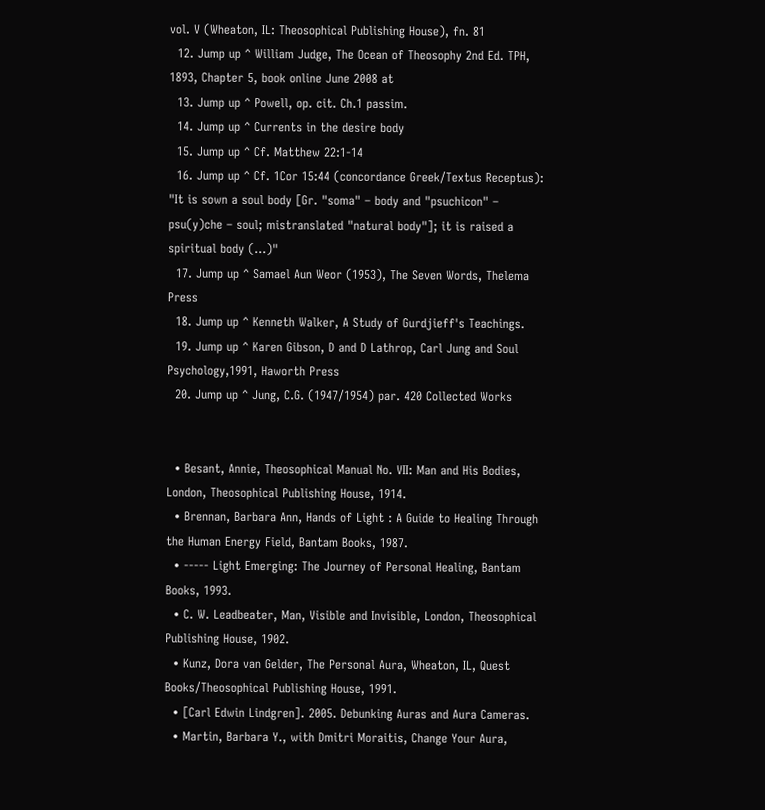vol. V (Wheaton, IL: Theosophical Publishing House), fn. 81
  12. Jump up ^ William Judge, The Ocean of Theosophy 2nd Ed. TPH, 1893, Chapter 5, book online June 2008 at
  13. Jump up ^ Powell, op. cit. Ch.1 passim.
  14. Jump up ^ Currents in the desire body
  15. Jump up ^ Cf. Matthew 22:1-14
  16. Jump up ^ Cf. 1Cor 15:44 (concordance Greek/Textus Receptus): "It is sown a soul body [Gr. "soma" – body and "psuchicon" – psu(y)che – soul; mistranslated "natural body"]; it is raised a spiritual body (...)"
  17. Jump up ^ Samael Aun Weor (1953), The Seven Words, Thelema Press
  18. Jump up ^ Kenneth Walker, A Study of Gurdjieff's Teachings.
  19. Jump up ^ Karen Gibson, D and D Lathrop, Carl Jung and Soul Psychology,1991, Haworth Press
  20. Jump up ^ Jung, C.G. (1947/1954) par. 420 Collected Works


  • Besant, Annie, Theosophical Manual No. VII: Man and His Bodies, London, Theosophical Publishing House, 1914.
  • Brennan, Barbara Ann, Hands of Light : A Guide to Healing Through the Human Energy Field, Bantam Books, 1987.
  • ----- Light Emerging: The Journey of Personal Healing, Bantam Books, 1993.
  • C. W. Leadbeater, Man, Visible and Invisible, London, Theosophical Publishing House, 1902.
  • Kunz, Dora van Gelder, The Personal Aura, Wheaton, IL, Quest Books/Theosophical Publishing House, 1991.
  • [Carl Edwin Lindgren]. 2005. Debunking Auras and Aura Cameras.
  • Martin, Barbara Y., with Dmitri Moraitis, Change Your Aura,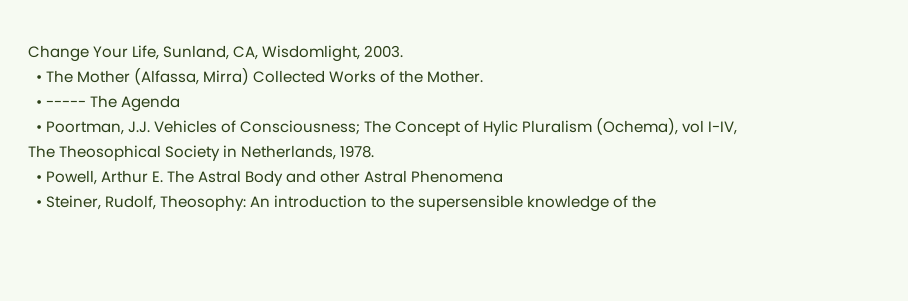Change Your Life, Sunland, CA, Wisdomlight, 2003.
  • The Mother (Alfassa, Mirra) Collected Works of the Mother.
  • ----- The Agenda
  • Poortman, J.J. Vehicles of Consciousness; The Concept of Hylic Pluralism (Ochema), vol I-IV, The Theosophical Society in Netherlands, 1978.
  • Powell, Arthur E. The Astral Body and other Astral Phenomena
  • Steiner, Rudolf, Theosophy: An introduction to the supersensible knowledge of the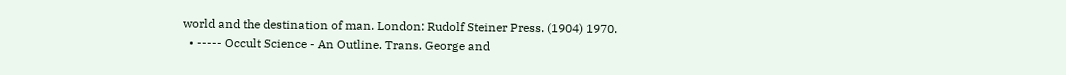world and the destination of man. London: Rudolf Steiner Press. (1904) 1970.
  • ----- Occult Science - An Outline. Trans. George and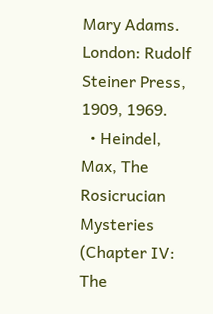Mary Adams. London: Rudolf Steiner Press, 1909, 1969.
  • Heindel, Max, The Rosicrucian Mysteries (Chapter IV: The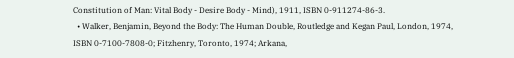Constitution of Man: Vital Body - Desire Body - Mind), 1911, ISBN 0-911274-86-3.
  • Walker, Benjamin, Beyond the Body: The Human Double, Routledge and Kegan Paul, London, 1974, ISBN 0-7100-7808-0; Fitzhenry, Toronto, 1974; Arkana,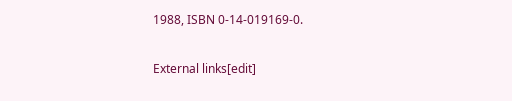1988, ISBN 0-14-019169-0.

External links[edit]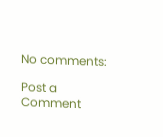No comments:

Post a Comment